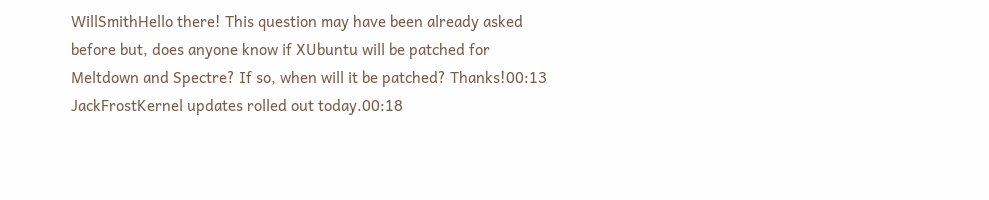WillSmithHello there! This question may have been already asked before but, does anyone know if XUbuntu will be patched for Meltdown and Spectre? If so, when will it be patched? Thanks!00:13
JackFrostKernel updates rolled out today.00:18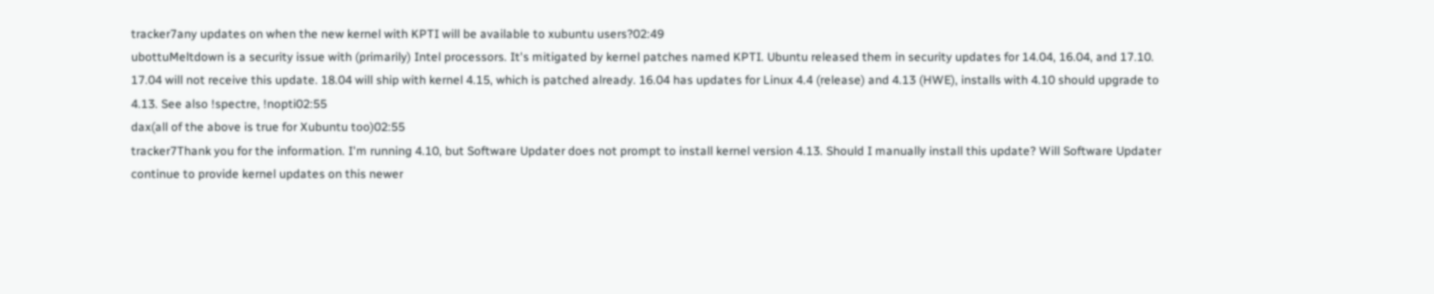tracker7any updates on when the new kernel with KPTI will be available to xubuntu users?02:49
ubottuMeltdown is a security issue with (primarily) Intel processors. It's mitigated by kernel patches named KPTI. Ubuntu released them in security updates for 14.04, 16.04, and 17.10. 17.04 will not receive this update. 18.04 will ship with kernel 4.15, which is patched already. 16.04 has updates for Linux 4.4 (release) and 4.13 (HWE), installs with 4.10 should upgrade to 4.13. See also !spectre, !nopti02:55
dax(all of the above is true for Xubuntu too)02:55
tracker7Thank you for the information. I'm running 4.10, but Software Updater does not prompt to install kernel version 4.13. Should I manually install this update? Will Software Updater continue to provide kernel updates on this newer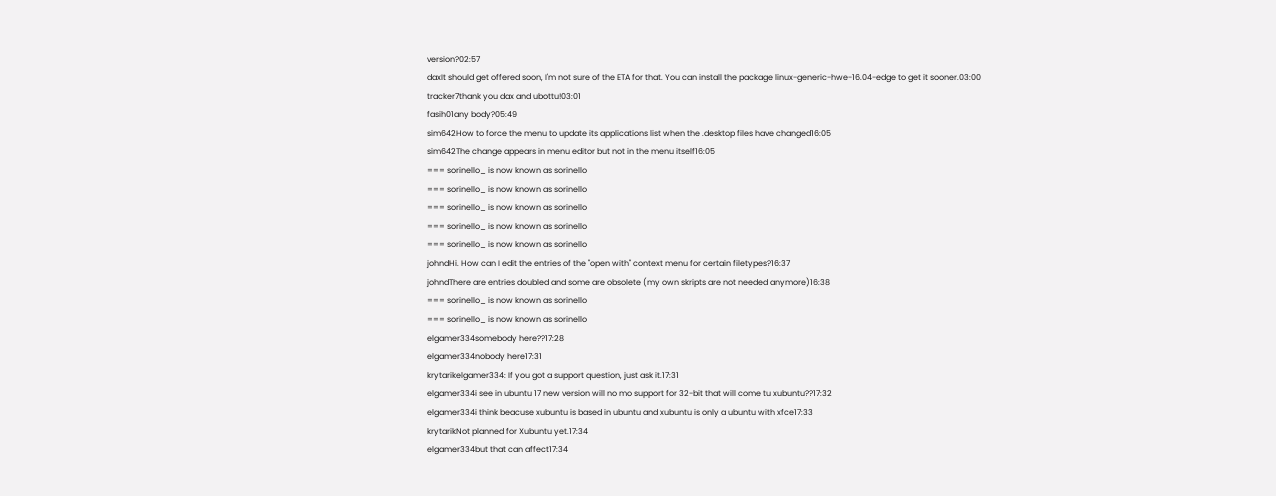version?02:57
daxIt should get offered soon, I'm not sure of the ETA for that. You can install the package linux-generic-hwe-16.04-edge to get it sooner.03:00
tracker7thank you dax and ubottu!03:01
fasih01any body?05:49
sim642How to force the menu to update its applications list when the .desktop files have changed16:05
sim642The change appears in menu editor but not in the menu itself16:05
=== sorinello_ is now known as sorinello
=== sorinello_ is now known as sorinello
=== sorinello_ is now known as sorinello
=== sorinello_ is now known as sorinello
=== sorinello_ is now known as sorinello
johndHi. How can I edit the entries of the "open with" context menu for certain filetypes?16:37
johndThere are entries doubled and some are obsolete (my own skripts are not needed anymore)16:38
=== sorinello_ is now known as sorinello
=== sorinello_ is now known as sorinello
elgamer334somebody here??17:28
elgamer334nobody here17:31
krytarikelgamer334: If you got a support question, just ask it.17:31
elgamer334i see in ubuntu 17 new version will no mo support for 32-bit that will come tu xubuntu??17:32
elgamer334i think beacuse xubuntu is based in ubuntu and xubuntu is only a ubuntu with xfce17:33
krytarikNot planned for Xubuntu yet.17:34
elgamer334but that can affect17:34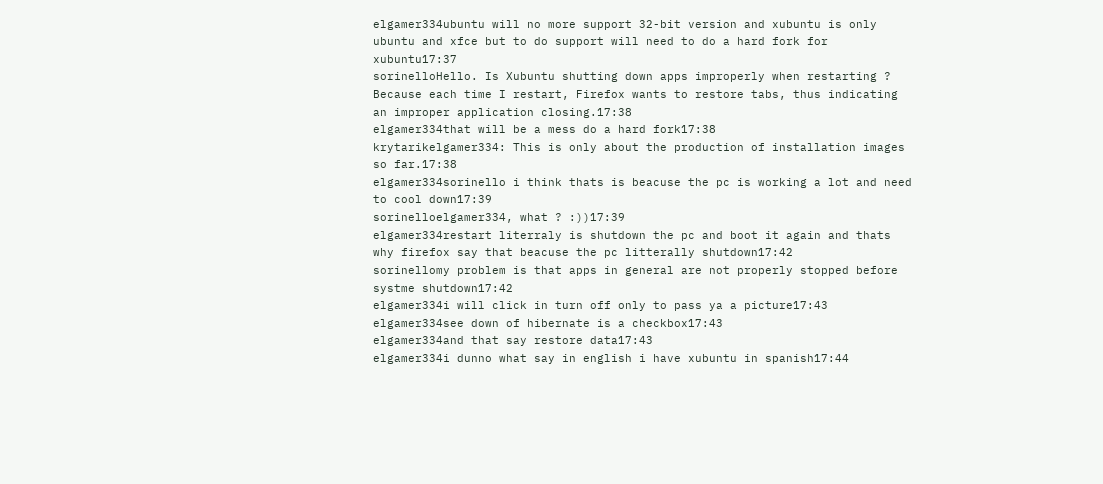elgamer334ubuntu will no more support 32-bit version and xubuntu is only ubuntu and xfce but to do support will need to do a hard fork for xubuntu17:37
sorinelloHello. Is Xubuntu shutting down apps improperly when restarting ? Because each time I restart, Firefox wants to restore tabs, thus indicating an improper application closing.17:38
elgamer334that will be a mess do a hard fork17:38
krytarikelgamer334: This is only about the production of installation images so far.17:38
elgamer334sorinello i think thats is beacuse the pc is working a lot and need to cool down17:39
sorinelloelgamer334, what ? :))17:39
elgamer334restart literraly is shutdown the pc and boot it again and thats why firefox say that beacuse the pc litterally shutdown17:42
sorinellomy problem is that apps in general are not properly stopped before systme shutdown17:42
elgamer334i will click in turn off only to pass ya a picture17:43
elgamer334see down of hibernate is a checkbox17:43
elgamer334and that say restore data17:43
elgamer334i dunno what say in english i have xubuntu in spanish17:44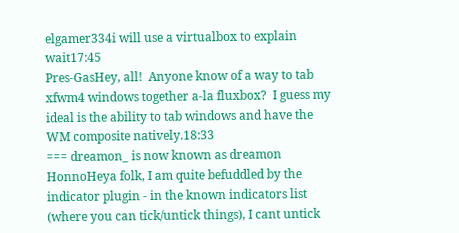elgamer334i will use a virtualbox to explain wait17:45
Pres-GasHey, all!  Anyone know of a way to tab xfwm4 windows together a-la fluxbox?  I guess my ideal is the ability to tab windows and have the WM composite natively.18:33
=== dreamon_ is now known as dreamon
HonnoHeya folk, I am quite befuddled by the indicator plugin - in the known indicators list (where you can tick/untick things), I cant untick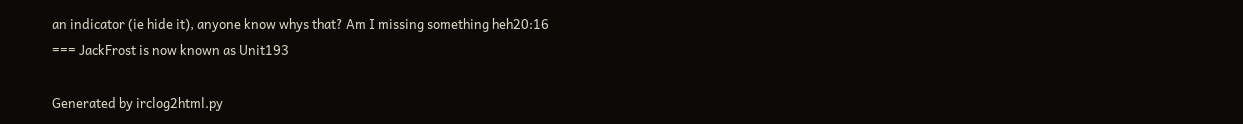an indicator (ie hide it), anyone know whys that? Am I missing something heh20:16
=== JackFrost is now known as Unit193

Generated by irclog2html.py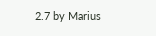2.7 by Marius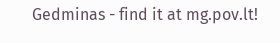Gedminas - find it at mg.pov.lt!